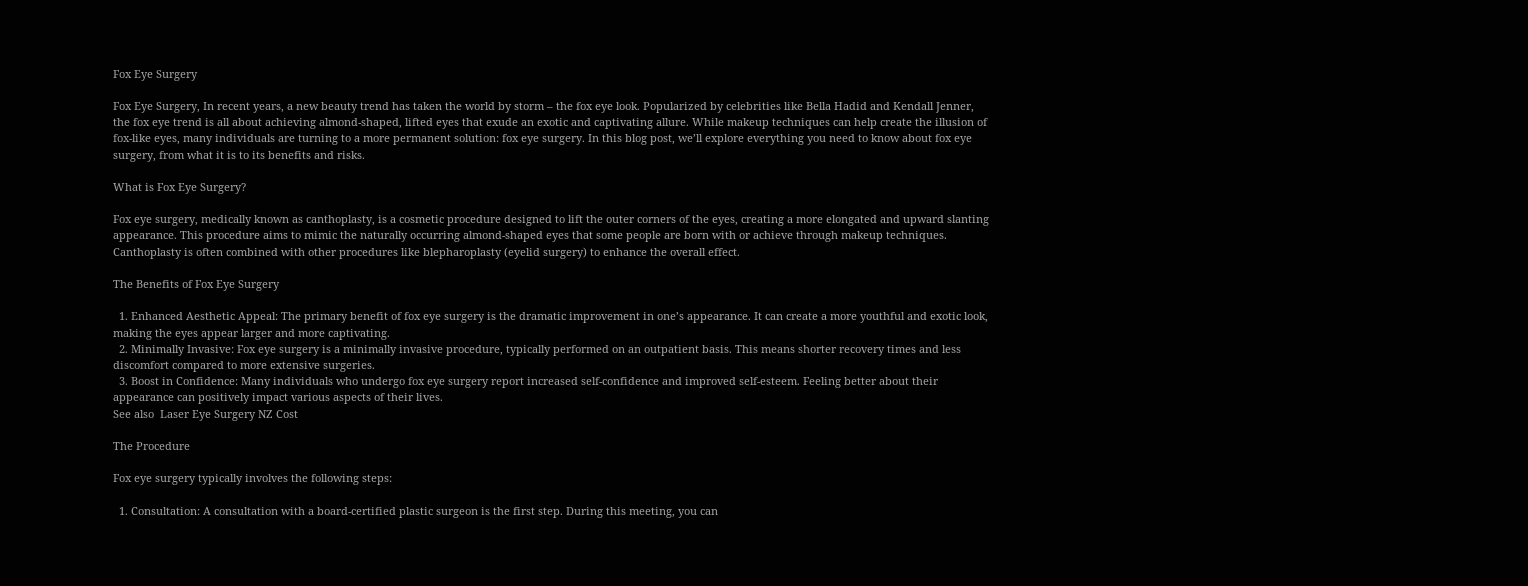Fox Eye Surgery

Fox Eye Surgery, In recent years, a new beauty trend has taken the world by storm – the fox eye look. Popularized by celebrities like Bella Hadid and Kendall Jenner, the fox eye trend is all about achieving almond-shaped, lifted eyes that exude an exotic and captivating allure. While makeup techniques can help create the illusion of fox-like eyes, many individuals are turning to a more permanent solution: fox eye surgery. In this blog post, we’ll explore everything you need to know about fox eye surgery, from what it is to its benefits and risks.

What is Fox Eye Surgery?

Fox eye surgery, medically known as canthoplasty, is a cosmetic procedure designed to lift the outer corners of the eyes, creating a more elongated and upward slanting appearance. This procedure aims to mimic the naturally occurring almond-shaped eyes that some people are born with or achieve through makeup techniques. Canthoplasty is often combined with other procedures like blepharoplasty (eyelid surgery) to enhance the overall effect.

The Benefits of Fox Eye Surgery

  1. Enhanced Aesthetic Appeal: The primary benefit of fox eye surgery is the dramatic improvement in one’s appearance. It can create a more youthful and exotic look, making the eyes appear larger and more captivating.
  2. Minimally Invasive: Fox eye surgery is a minimally invasive procedure, typically performed on an outpatient basis. This means shorter recovery times and less discomfort compared to more extensive surgeries.
  3. Boost in Confidence: Many individuals who undergo fox eye surgery report increased self-confidence and improved self-esteem. Feeling better about their appearance can positively impact various aspects of their lives.
See also  Laser Eye Surgery NZ Cost

The Procedure

Fox eye surgery typically involves the following steps:

  1. Consultation: A consultation with a board-certified plastic surgeon is the first step. During this meeting, you can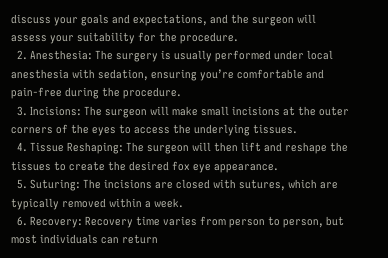discuss your goals and expectations, and the surgeon will assess your suitability for the procedure.
  2. Anesthesia: The surgery is usually performed under local anesthesia with sedation, ensuring you’re comfortable and pain-free during the procedure.
  3. Incisions: The surgeon will make small incisions at the outer corners of the eyes to access the underlying tissues.
  4. Tissue Reshaping: The surgeon will then lift and reshape the tissues to create the desired fox eye appearance.
  5. Suturing: The incisions are closed with sutures, which are typically removed within a week.
  6. Recovery: Recovery time varies from person to person, but most individuals can return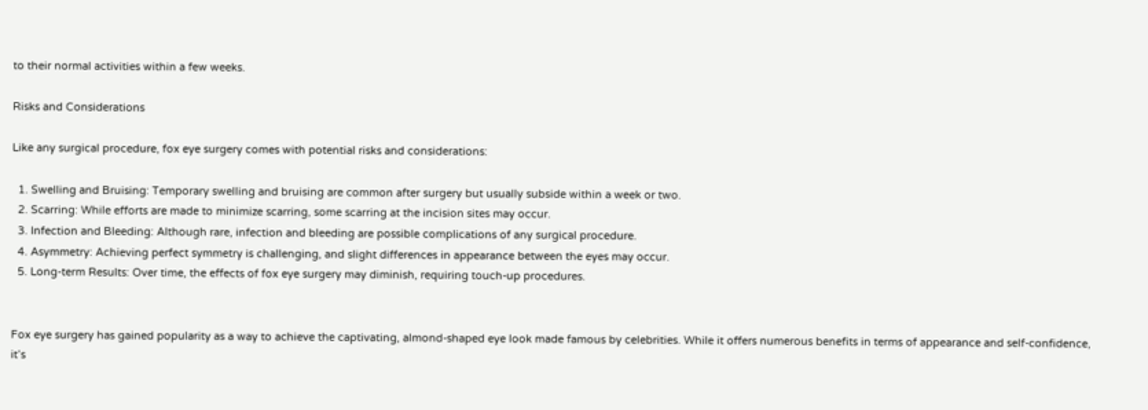to their normal activities within a few weeks.

Risks and Considerations

Like any surgical procedure, fox eye surgery comes with potential risks and considerations:

  1. Swelling and Bruising: Temporary swelling and bruising are common after surgery but usually subside within a week or two.
  2. Scarring: While efforts are made to minimize scarring, some scarring at the incision sites may occur.
  3. Infection and Bleeding: Although rare, infection and bleeding are possible complications of any surgical procedure.
  4. Asymmetry: Achieving perfect symmetry is challenging, and slight differences in appearance between the eyes may occur.
  5. Long-term Results: Over time, the effects of fox eye surgery may diminish, requiring touch-up procedures.


Fox eye surgery has gained popularity as a way to achieve the captivating, almond-shaped eye look made famous by celebrities. While it offers numerous benefits in terms of appearance and self-confidence, it’s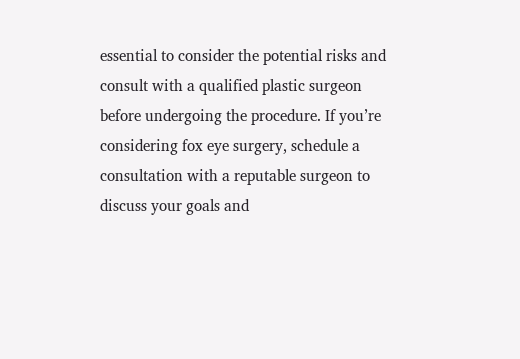essential to consider the potential risks and consult with a qualified plastic surgeon before undergoing the procedure. If you’re considering fox eye surgery, schedule a consultation with a reputable surgeon to discuss your goals and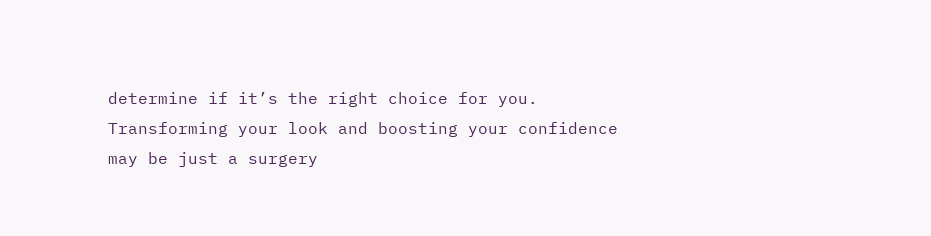determine if it’s the right choice for you. Transforming your look and boosting your confidence may be just a surgery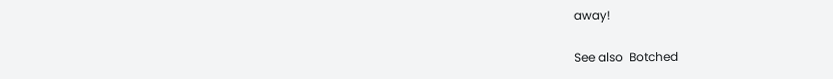away!

See also  Botched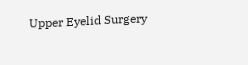Upper Eyelid Surgery